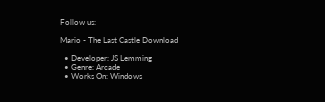Follow us:

Mario - The Last Castle Download

  • Developer: JS Lemming
  • Genre: Arcade
  • Works On: Windows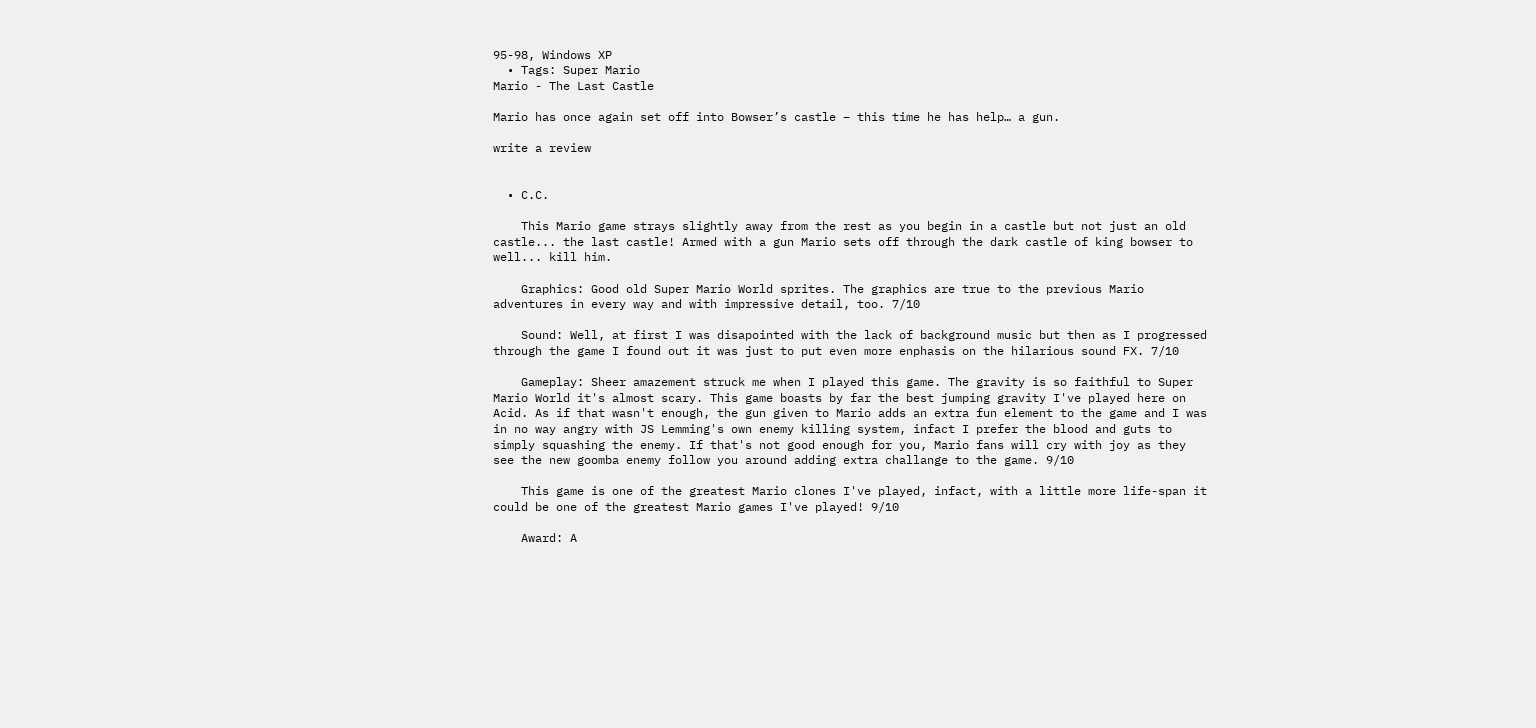95-98, Windows XP
  • Tags: Super Mario
Mario - The Last Castle

Mario has once again set off into Bowser’s castle – this time he has help… a gun.

write a review


  • C.C.

    This Mario game strays slightly away from the rest as you begin in a castle but not just an old castle... the last castle! Armed with a gun Mario sets off through the dark castle of king bowser to well... kill him.

    Graphics: Good old Super Mario World sprites. The graphics are true to the previous Mario adventures in every way and with impressive detail, too. 7/10

    Sound: Well, at first I was disapointed with the lack of background music but then as I progressed through the game I found out it was just to put even more enphasis on the hilarious sound FX. 7/10

    Gameplay: Sheer amazement struck me when I played this game. The gravity is so faithful to Super Mario World it's almost scary. This game boasts by far the best jumping gravity I've played here on Acid. As if that wasn't enough, the gun given to Mario adds an extra fun element to the game and I was in no way angry with JS Lemming's own enemy killing system, infact I prefer the blood and guts to simply squashing the enemy. If that's not good enough for you, Mario fans will cry with joy as they see the new goomba enemy follow you around adding extra challange to the game. 9/10

    This game is one of the greatest Mario clones I've played, infact, with a little more life-span it could be one of the greatest Mario games I've played! 9/10

    Award: A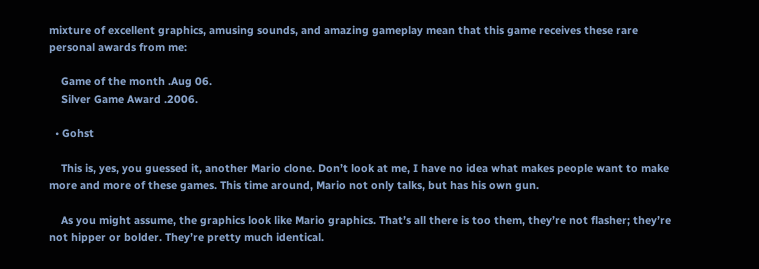mixture of excellent graphics, amusing sounds, and amazing gameplay mean that this game receives these rare personal awards from me:

    Game of the month .Aug 06.
    Silver Game Award .2006.

  • Gohst

    This is, yes, you guessed it, another Mario clone. Don’t look at me, I have no idea what makes people want to make more and more of these games. This time around, Mario not only talks, but has his own gun.

    As you might assume, the graphics look like Mario graphics. That’s all there is too them, they’re not flasher; they’re not hipper or bolder. They’re pretty much identical.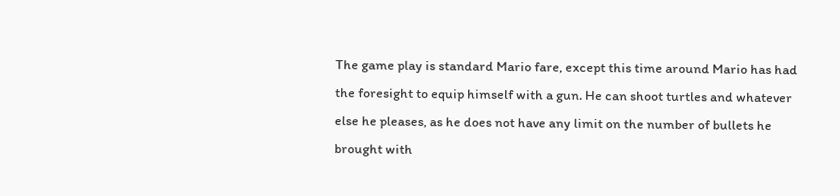The game play is standard Mario fare, except this time around Mario has had the foresight to equip himself with a gun. He can shoot turtles and whatever else he pleases, as he does not have any limit on the number of bullets he brought with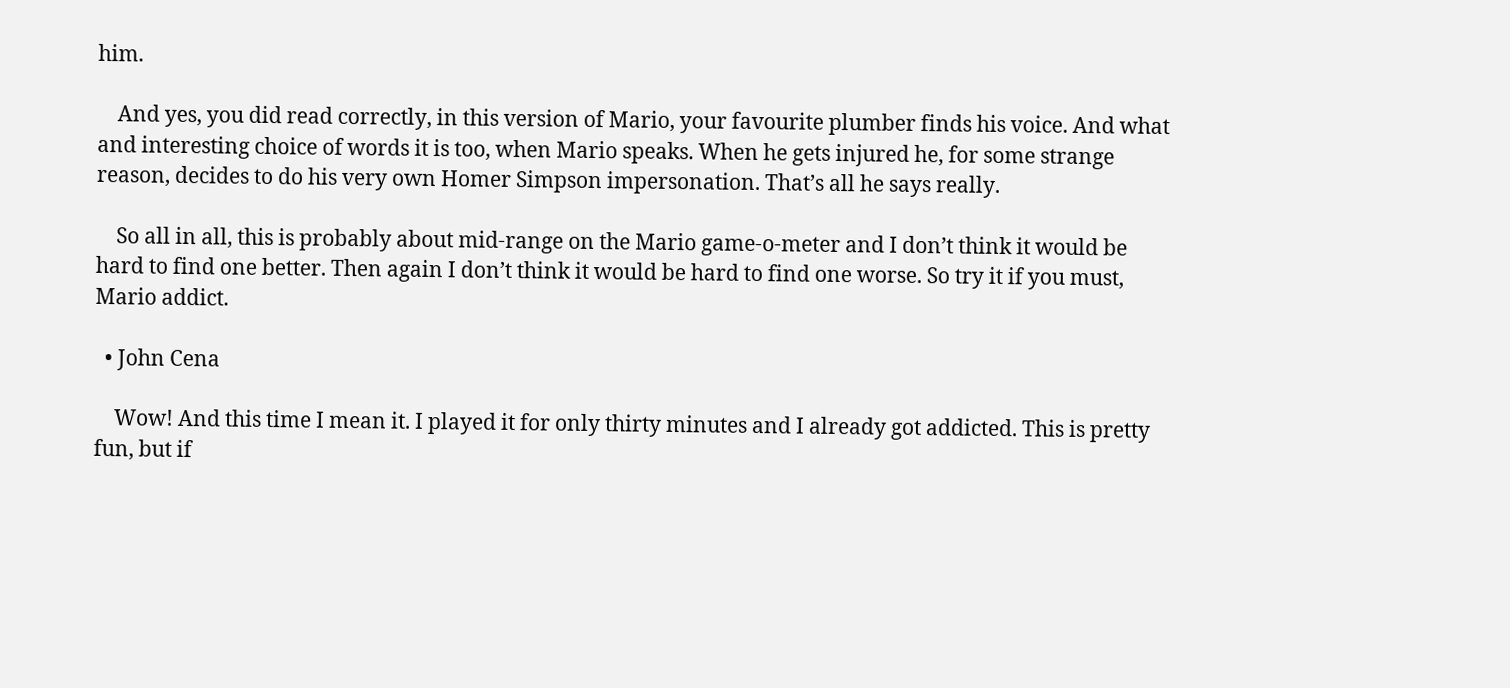him.

    And yes, you did read correctly, in this version of Mario, your favourite plumber finds his voice. And what and interesting choice of words it is too, when Mario speaks. When he gets injured he, for some strange reason, decides to do his very own Homer Simpson impersonation. That’s all he says really.

    So all in all, this is probably about mid-range on the Mario game-o-meter and I don’t think it would be hard to find one better. Then again I don’t think it would be hard to find one worse. So try it if you must, Mario addict.

  • John Cena

    Wow! And this time I mean it. I played it for only thirty minutes and I already got addicted. This is pretty fun, but if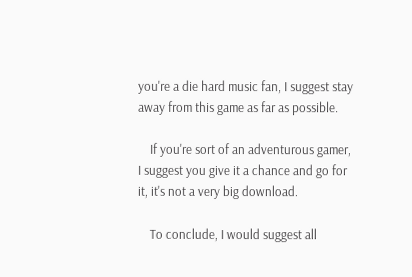you're a die hard music fan, I suggest stay away from this game as far as possible.

    If you're sort of an adventurous gamer, I suggest you give it a chance and go for it, it's not a very big download.

    To conclude, I would suggest all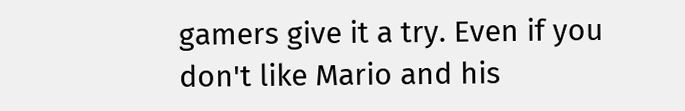gamers give it a try. Even if you don't like Mario and his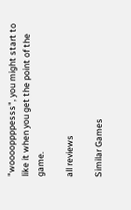"wooooppppesss", you might start to like it when you get the point of the game.

all reviews

Similar Games